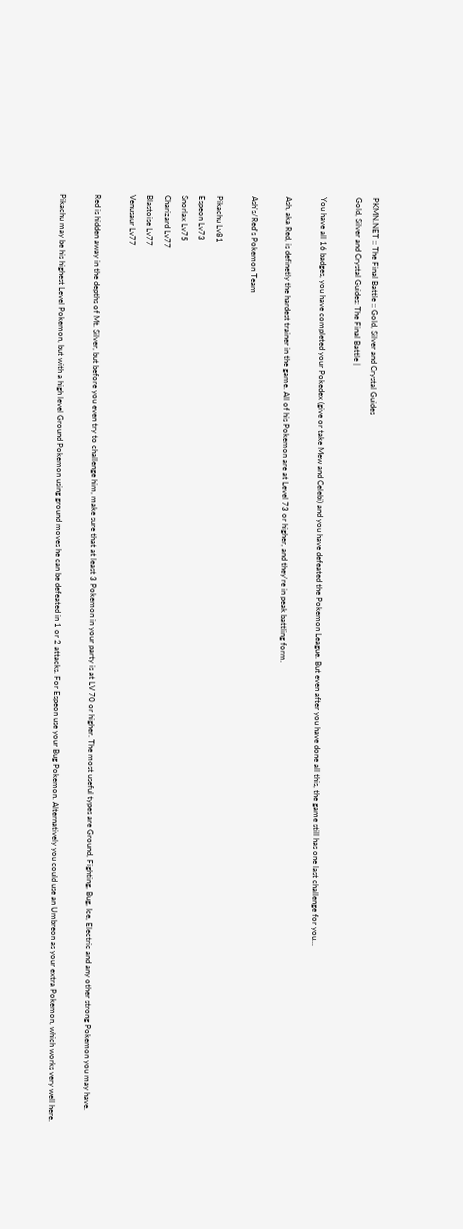PKMN.NET :: The Final Battle :: Gold, Silver and Crystal Guides
Gold, Silver and Crystal Guides: The Final Battle |

You have all 16 badges, you have completed your Pokedex (give or take Mew and Celebi) and you have defeated the Pokemon League. But even after you have done all this, the game still has one last challenge for you...

Ash, aka Red, is definetly the hardest trainer in the game. All of his Pokemon are at Level 73 or higher, and they're in peak battling form.

Ash's/Red's Pokemon Team

Pikachu Lv81
Espeon Lv73
Snorlax Lv75
Charizard Lv77
Blastoise Lv77
Venusaur Lv77

Red is hidden away in the depths of Mt. Silver, but before you even try to challenge him, make sure that at least 3 Pokemon in your party is at LV 70 or higher. The most useful types are Ground, Fighting, Bug, Ice, Electric and any other strong Pokemon you may have.

Pikachu may be his highest Level Pokemon, but with a high level Ground Pokemon using ground moves he can be defeated in 1 or 2 attacks. For Espeon use your Bug Pokemon. Alternatively you could use an Umbreon as your extra Pokemon, which works very well here.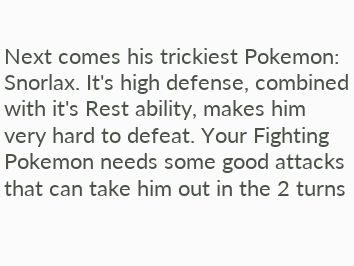Next comes his trickiest Pokemon: Snorlax. It's high defense, combined with it's Rest ability, makes him very hard to defeat. Your Fighting Pokemon needs some good attacks that can take him out in the 2 turns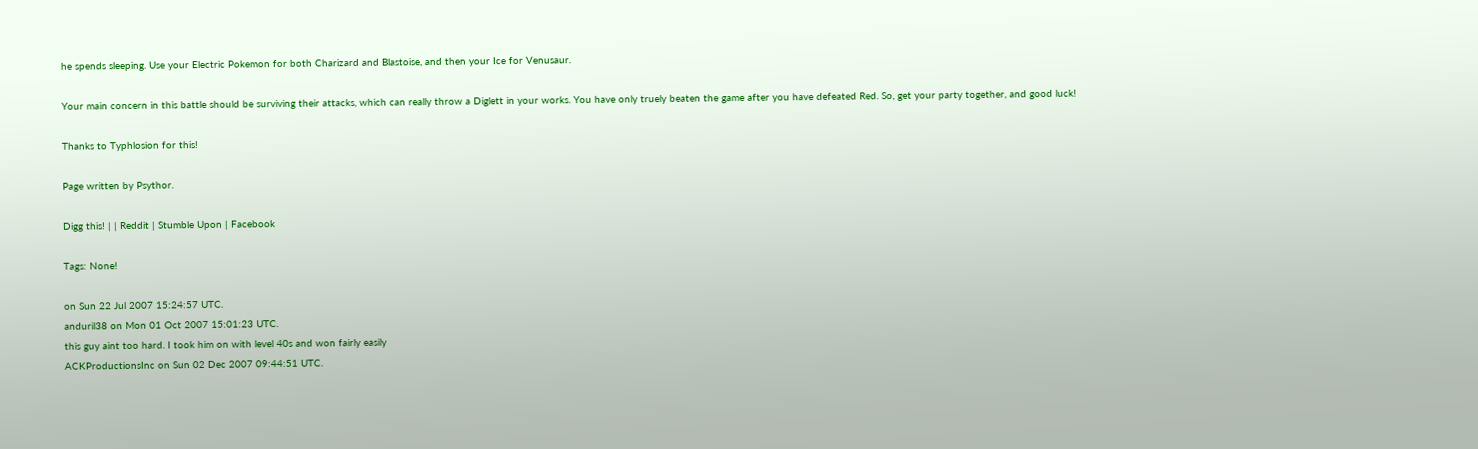he spends sleeping. Use your Electric Pokemon for both Charizard and Blastoise, and then your Ice for Venusaur.

Your main concern in this battle should be surviving their attacks, which can really throw a Diglett in your works. You have only truely beaten the game after you have defeated Red. So, get your party together, and good luck!

Thanks to Typhlosion for this!

Page written by Psythor.

Digg this! | | Reddit | Stumble Upon | Facebook

Tags: None!

on Sun 22 Jul 2007 15:24:57 UTC.
anduril38 on Mon 01 Oct 2007 15:01:23 UTC.
this guy aint too hard. I took him on with level 40s and won fairly easily
ACKProductionsInc on Sun 02 Dec 2007 09:44:51 UTC.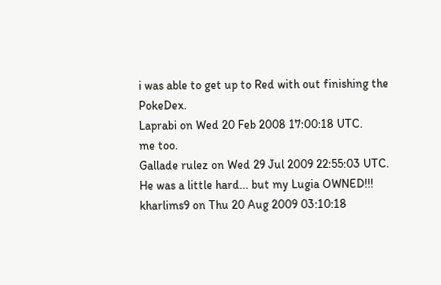i was able to get up to Red with out finishing the PokeDex.
Laprabi on Wed 20 Feb 2008 17:00:18 UTC.
me too.
Gallade rulez on Wed 29 Jul 2009 22:55:03 UTC.
He was a little hard... but my Lugia OWNED!!!
kharlims9 on Thu 20 Aug 2009 03:10:18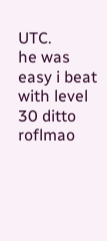UTC.
he was easy i beat with level 30 ditto roflmao